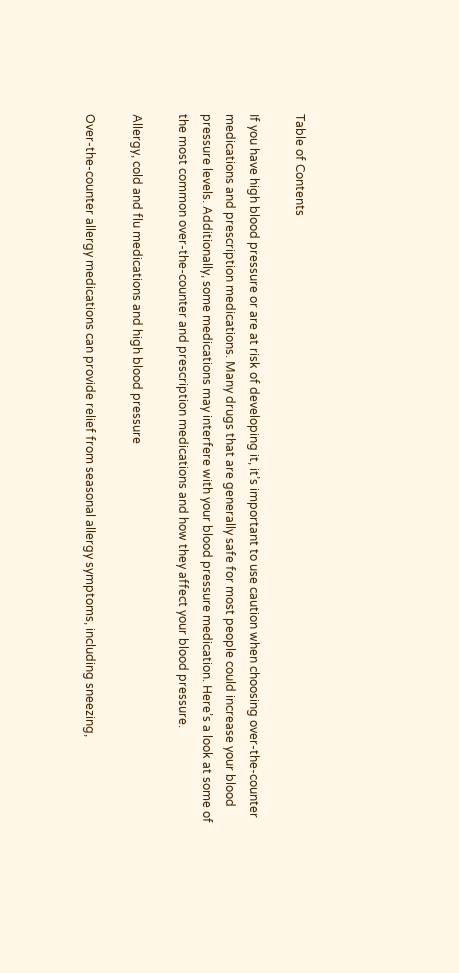Table of Contents

If you have high blood pressure or are at risk of developing it, it’s important to use caution when choosing over-the-counter medications and prescription medications. Many drugs that are generally safe for most people could increase your blood pressure levels. Additionally, some medications may interfere with your blood pressure medication. Here’s a look at some of the most common over-the-counter and prescription medications and how they affect your blood pressure.

Allergy, cold and flu medications and high blood pressure

Over-the-counter allergy medications can provide relief from seasonal allergy symptoms, including sneezing,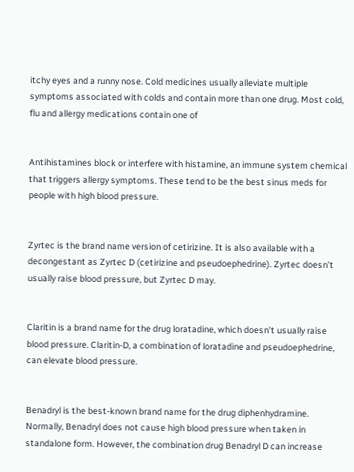itchy eyes and a runny nose. Cold medicines usually alleviate multiple symptoms associated with colds and contain more than one drug. Most cold, flu and allergy medications contain one of


Antihistamines block or interfere with histamine, an immune system chemical that triggers allergy symptoms. These tend to be the best sinus meds for people with high blood pressure.


Zyrtec is the brand name version of cetirizine. It is also available with a decongestant as Zyrtec D (cetirizine and pseudoephedrine). Zyrtec doesn’t usually raise blood pressure, but Zyrtec D may.


Claritin is a brand name for the drug loratadine, which doesn’t usually raise blood pressure. Claritin-D, a combination of loratadine and pseudoephedrine, can elevate blood pressure.


Benadryl is the best-known brand name for the drug diphenhydramine. Normally, Benadryl does not cause high blood pressure when taken in standalone form. However, the combination drug Benadryl D can increase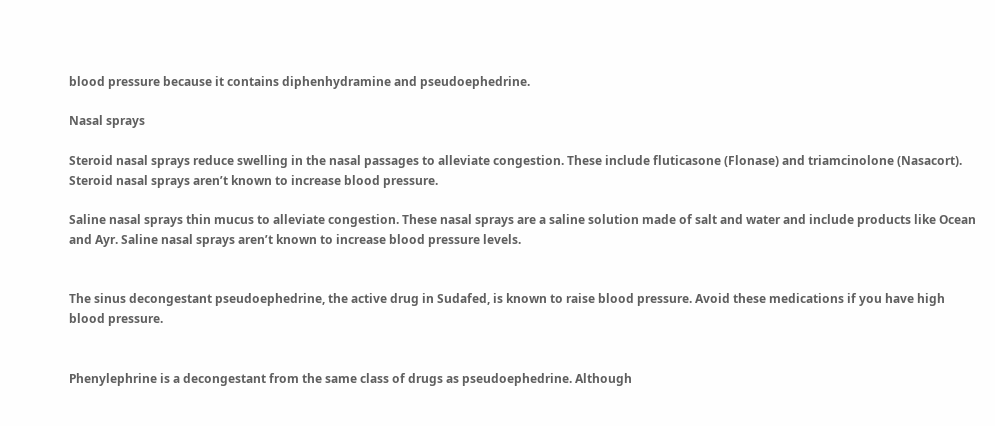blood pressure because it contains diphenhydramine and pseudoephedrine.

Nasal sprays

Steroid nasal sprays reduce swelling in the nasal passages to alleviate congestion. These include fluticasone (Flonase) and triamcinolone (Nasacort). Steroid nasal sprays aren’t known to increase blood pressure.

Saline nasal sprays thin mucus to alleviate congestion. These nasal sprays are a saline solution made of salt and water and include products like Ocean and Ayr. Saline nasal sprays aren’t known to increase blood pressure levels.


The sinus decongestant pseudoephedrine, the active drug in Sudafed, is known to raise blood pressure. Avoid these medications if you have high blood pressure.


Phenylephrine is a decongestant from the same class of drugs as pseudoephedrine. Although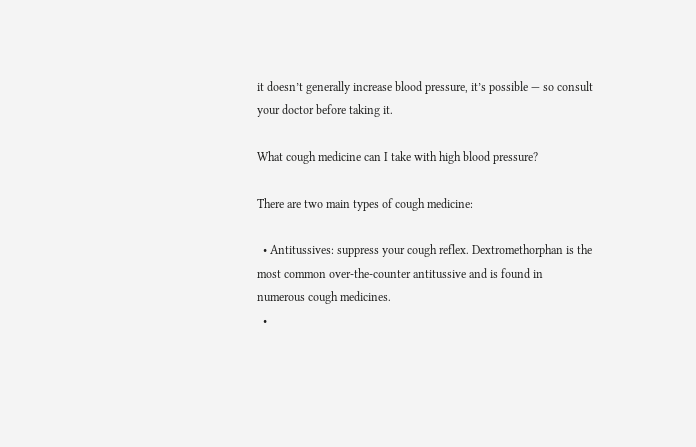it doesn’t generally increase blood pressure, it’s possible — so consult your doctor before taking it.

What cough medicine can I take with high blood pressure?

There are two main types of cough medicine:

  • Antitussives: suppress your cough reflex. Dextromethorphan is the most common over-the-counter antitussive and is found in numerous cough medicines.
  •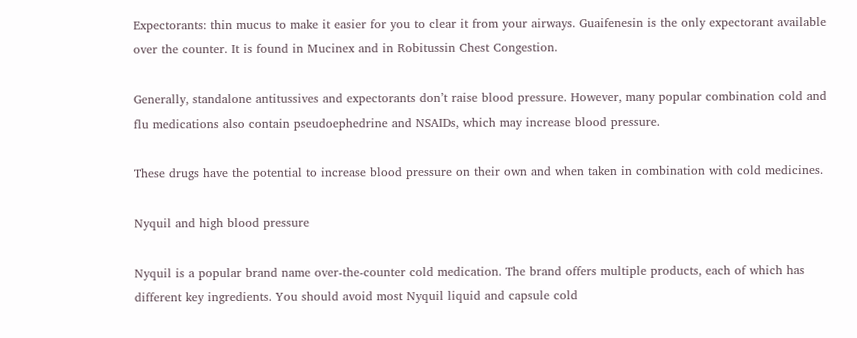Expectorants: thin mucus to make it easier for you to clear it from your airways. Guaifenesin is the only expectorant available over the counter. It is found in Mucinex and in Robitussin Chest Congestion.

Generally, standalone antitussives and expectorants don’t raise blood pressure. However, many popular combination cold and flu medications also contain pseudoephedrine and NSAIDs, which may increase blood pressure.

These drugs have the potential to increase blood pressure on their own and when taken in combination with cold medicines.

Nyquil and high blood pressure

Nyquil is a popular brand name over-the-counter cold medication. The brand offers multiple products, each of which has different key ingredients. You should avoid most Nyquil liquid and capsule cold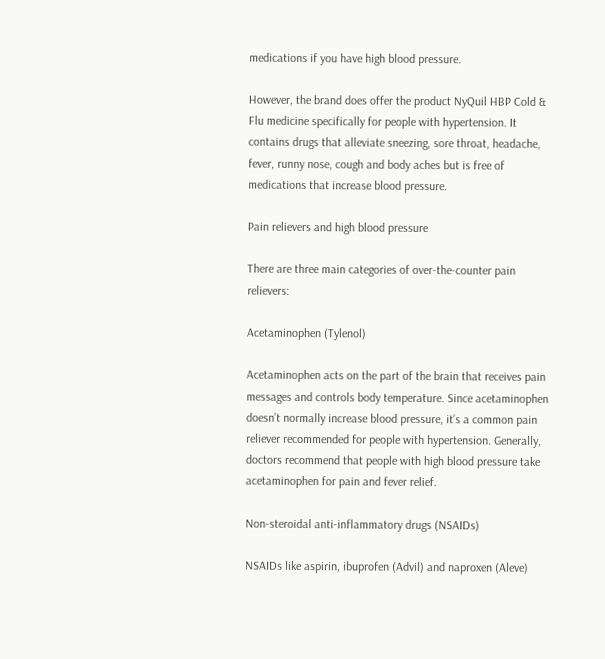medications if you have high blood pressure.

However, the brand does offer the product NyQuil HBP Cold & Flu medicine specifically for people with hypertension. It contains drugs that alleviate sneezing, sore throat, headache, fever, runny nose, cough and body aches but is free of medications that increase blood pressure.

Pain relievers and high blood pressure

There are three main categories of over-the-counter pain relievers:

Acetaminophen (Tylenol)

Acetaminophen acts on the part of the brain that receives pain messages and controls body temperature. Since acetaminophen doesn’t normally increase blood pressure, it’s a common pain reliever recommended for people with hypertension. Generally, doctors recommend that people with high blood pressure take acetaminophen for pain and fever relief.

Non-steroidal anti-inflammatory drugs (NSAIDs)

NSAIDs like aspirin, ibuprofen (Advil) and naproxen (Aleve)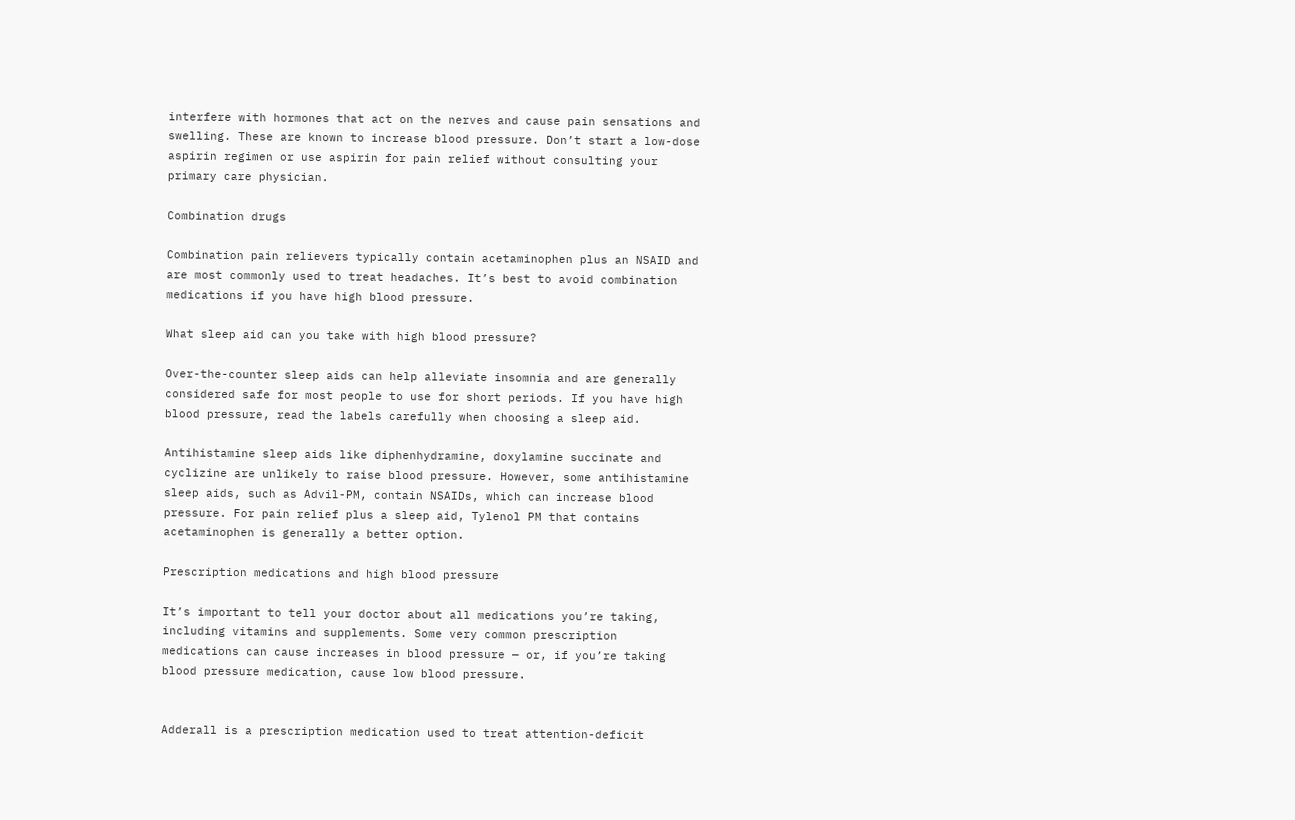interfere with hormones that act on the nerves and cause pain sensations and swelling. These are known to increase blood pressure. Don’t start a low-dose aspirin regimen or use aspirin for pain relief without consulting your primary care physician.

Combination drugs

Combination pain relievers typically contain acetaminophen plus an NSAID and are most commonly used to treat headaches. It’s best to avoid combination medications if you have high blood pressure.

What sleep aid can you take with high blood pressure?

Over-the-counter sleep aids can help alleviate insomnia and are generally considered safe for most people to use for short periods. If you have high blood pressure, read the labels carefully when choosing a sleep aid.

Antihistamine sleep aids like diphenhydramine, doxylamine succinate and cyclizine are unlikely to raise blood pressure. However, some antihistamine sleep aids, such as Advil-PM, contain NSAIDs, which can increase blood pressure. For pain relief plus a sleep aid, Tylenol PM that contains acetaminophen is generally a better option.

Prescription medications and high blood pressure

It’s important to tell your doctor about all medications you’re taking, including vitamins and supplements. Some very common prescription medications can cause increases in blood pressure — or, if you’re taking blood pressure medication, cause low blood pressure.


Adderall is a prescription medication used to treat attention-deficit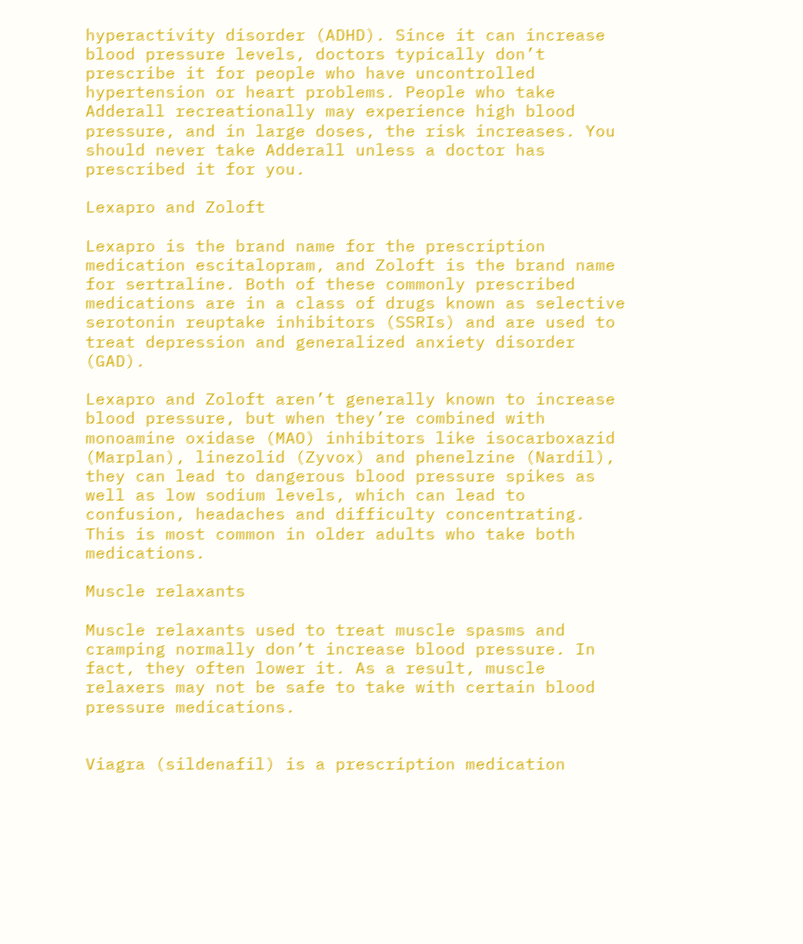hyperactivity disorder (ADHD). Since it can increase blood pressure levels, doctors typically don’t prescribe it for people who have uncontrolled hypertension or heart problems. People who take Adderall recreationally may experience high blood pressure, and in large doses, the risk increases. You should never take Adderall unless a doctor has prescribed it for you.

Lexapro and Zoloft

Lexapro is the brand name for the prescription medication escitalopram, and Zoloft is the brand name for sertraline. Both of these commonly prescribed medications are in a class of drugs known as selective serotonin reuptake inhibitors (SSRIs) and are used to treat depression and generalized anxiety disorder (GAD).

Lexapro and Zoloft aren’t generally known to increase blood pressure, but when they’re combined with monoamine oxidase (MAO) inhibitors like isocarboxazid (Marplan), linezolid (Zyvox) and phenelzine (Nardil), they can lead to dangerous blood pressure spikes as well as low sodium levels, which can lead to confusion, headaches and difficulty concentrating. This is most common in older adults who take both medications.

Muscle relaxants

Muscle relaxants used to treat muscle spasms and cramping normally don’t increase blood pressure. In fact, they often lower it. As a result, muscle relaxers may not be safe to take with certain blood pressure medications.


Viagra (sildenafil) is a prescription medication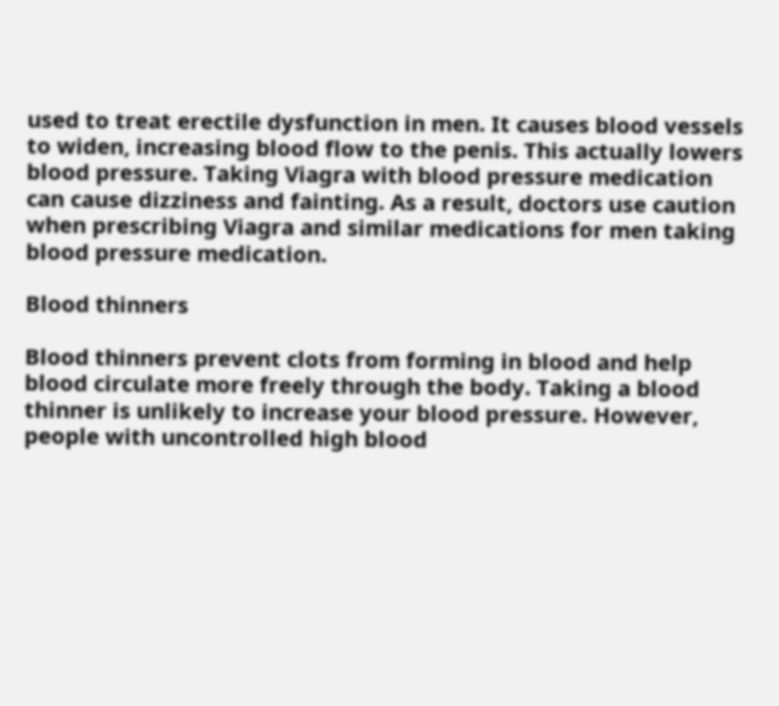used to treat erectile dysfunction in men. It causes blood vessels to widen, increasing blood flow to the penis. This actually lowers blood pressure. Taking Viagra with blood pressure medication can cause dizziness and fainting. As a result, doctors use caution when prescribing Viagra and similar medications for men taking blood pressure medication.

Blood thinners

Blood thinners prevent clots from forming in blood and help blood circulate more freely through the body. Taking a blood thinner is unlikely to increase your blood pressure. However, people with uncontrolled high blood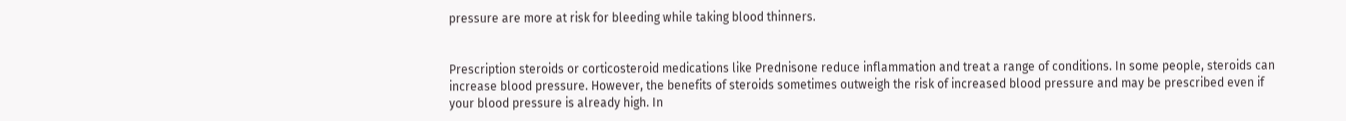pressure are more at risk for bleeding while taking blood thinners.


Prescription steroids or corticosteroid medications like Prednisone reduce inflammation and treat a range of conditions. In some people, steroids can increase blood pressure. However, the benefits of steroids sometimes outweigh the risk of increased blood pressure and may be prescribed even if your blood pressure is already high. In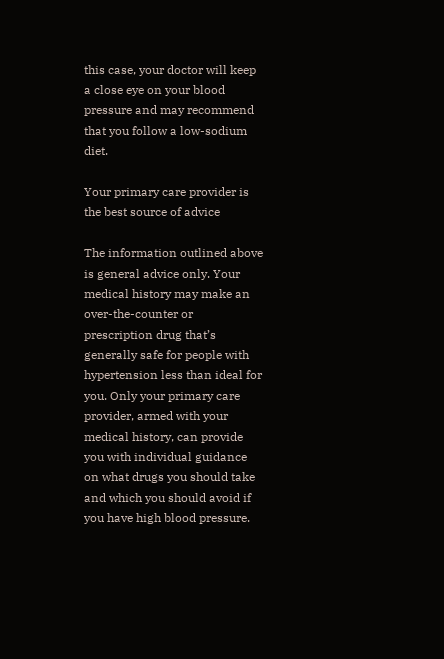this case, your doctor will keep a close eye on your blood pressure and may recommend that you follow a low-sodium diet.

Your primary care provider is the best source of advice

The information outlined above is general advice only. Your medical history may make an over-the-counter or prescription drug that’s generally safe for people with hypertension less than ideal for you. Only your primary care provider, armed with your medical history, can provide you with individual guidance on what drugs you should take and which you should avoid if you have high blood pressure.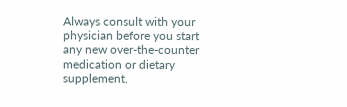Always consult with your physician before you start any new over-the-counter medication or dietary supplement.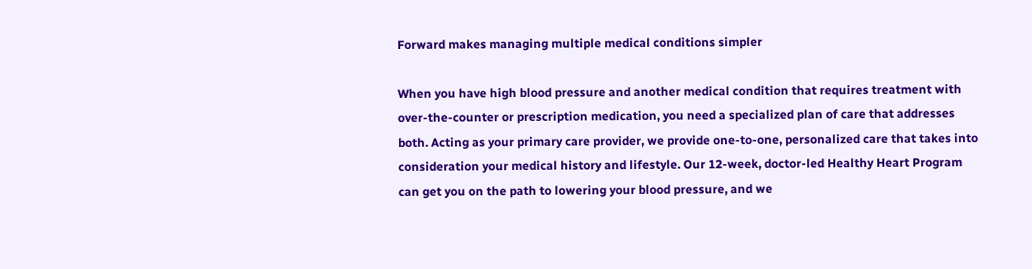Forward makes managing multiple medical conditions simpler

When you have high blood pressure and another medical condition that requires treatment with over-the-counter or prescription medication, you need a specialized plan of care that addresses both. Acting as your primary care provider, we provide one-to-one, personalized care that takes into consideration your medical history and lifestyle. Our 12-week, doctor-led Healthy Heart Program can get you on the path to lowering your blood pressure, and we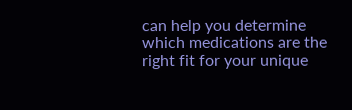can help you determine which medications are the right fit for your unique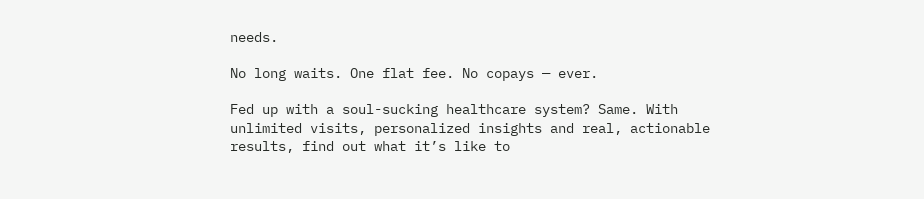needs.

No long waits. One flat fee. No copays — ever.

Fed up with a soul-sucking healthcare system? Same. With unlimited visits, personalized insights and real, actionable results, find out what it’s like to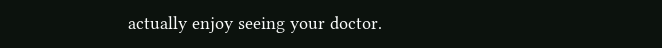actually enjoy seeing your doctor.